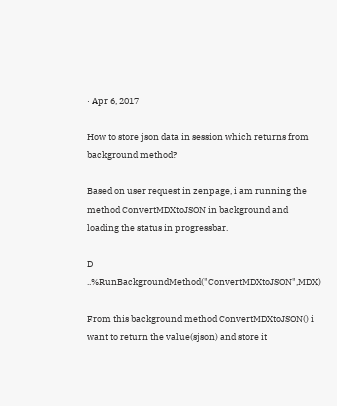· Apr 6, 2017

How to store json data in session which returns from background method?

Based on user request in zenpage, i am running the method ConvertMDXtoJSON in background and loading the status in progressbar.

D ..%RunBackgroundMethod("ConvertMDXtoJSON",MDX)

From this background method ConvertMDXtoJSON() i want to return the value(sjson) and store it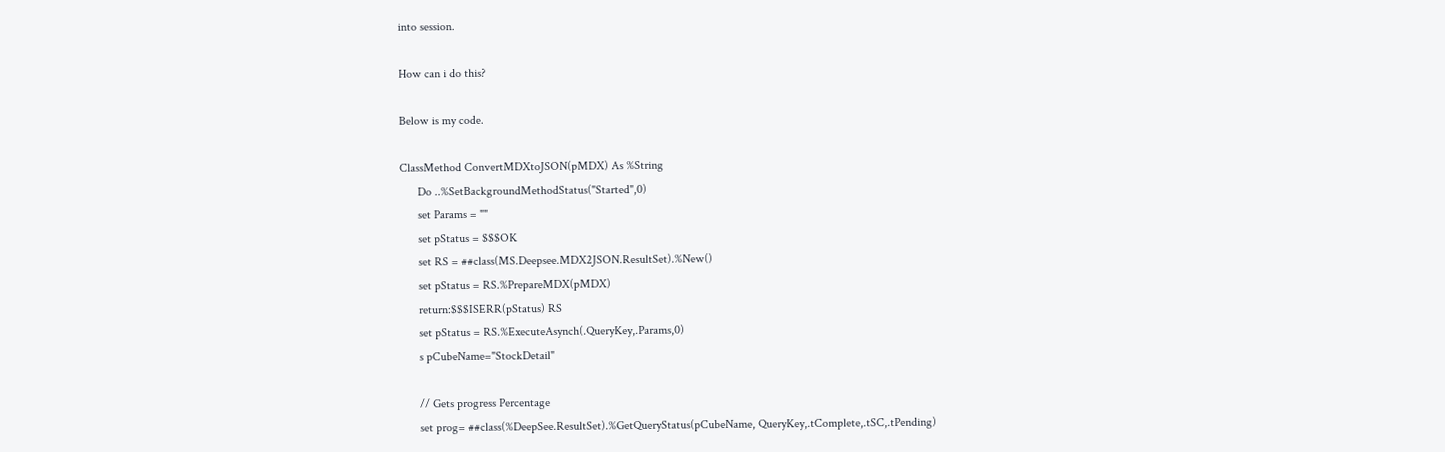into session.

How can i do this?

Below is my code.

ClassMethod ConvertMDXtoJSON(pMDX) As %String
      Do ..%SetBackgroundMethodStatus("Started",0)
      set Params = ""
      set pStatus = $$$OK
      set RS = ##class(MS.Deepsee.MDX2JSON.ResultSet).%New()
      set pStatus = RS.%PrepareMDX(pMDX)
      return:$$$ISERR(pStatus) RS
      set pStatus = RS.%ExecuteAsynch(.QueryKey,.Params,0)
      s pCubeName="StockDetail"

      // Gets progress Percentage
      set prog= ##class(%DeepSee.ResultSet).%GetQueryStatus(pCubeName, QueryKey,.tComplete,.tSC,.tPending)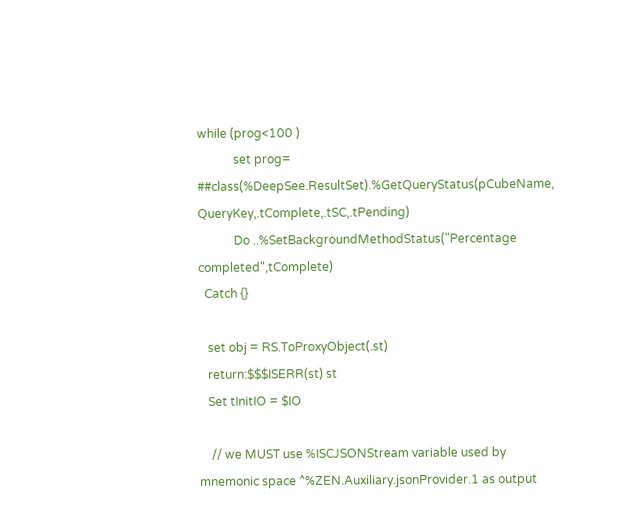while (prog<100 )
            set prog= ##class(%DeepSee.ResultSet).%GetQueryStatus(pCubeName, QueryKey,.tComplete,.tSC,.tPending)
            Do ..%SetBackgroundMethodStatus("Percentage completed",tComplete)
  Catch {}

   set obj = RS.ToProxyObject(.st)
   return:$$$ISERR(st) st
   Set tInitIO = $IO

    // we MUST use %ISCJSONStream variable used by mnemonic space ^%ZEN.Auxiliary.jsonProvider.1 as output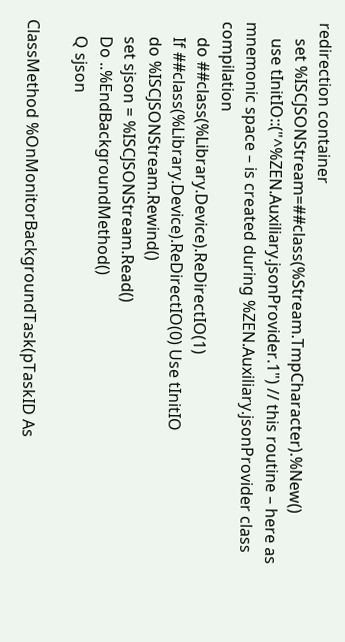redirection container
    set %ISCJSONStream=##class(%Stream.TmpCharacter).%New()
    use tInitIO::("^%ZEN.Auxiliary.jsonProvider.1") // this routine – here as mnemonic space – is created during %ZEN.Auxiliary.jsonProvider class compilation
    do ##class(%Library.Device).ReDirectIO(1)
    If ##class(%Library.Device).ReDirectIO(0) Use tInitIO
    do %ISCJSONStream.Rewind()
    set sjson = %ISCJSONStream.Read()
    Do ..%EndBackgroundMethod()
    Q sjson

ClassMethod %OnMonitorBackgroundTask(pTaskID As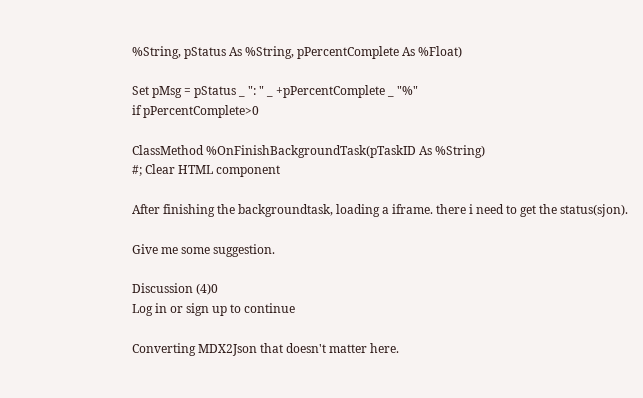%String, pStatus As %String, pPercentComplete As %Float)

Set pMsg = pStatus _ ": " _ +pPercentComplete _ "%"
if pPercentComplete>0

ClassMethod %OnFinishBackgroundTask(pTaskID As %String)
#; Clear HTML component

After finishing the backgroundtask, loading a iframe. there i need to get the status(sjon).

Give me some suggestion.

Discussion (4)0
Log in or sign up to continue

Converting MDX2Json that doesn't matter here.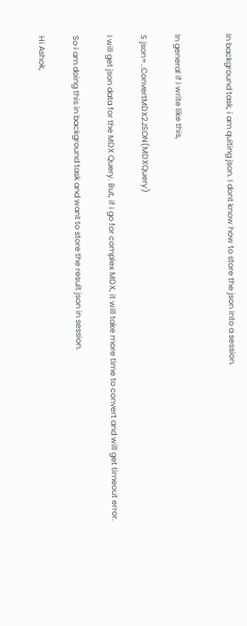In background task, i am quiting json. I dont know how to store the json into a session.


In general if i write like this,

S json=..ConvertMDX2JSON(MDXQuery)

I will get json data for the MDX Query. But, if i go for complex MDX, it will take more time to convert and will get timeout error.

So i am doing this in background task and want to store the result json in session.

Hi Ashok,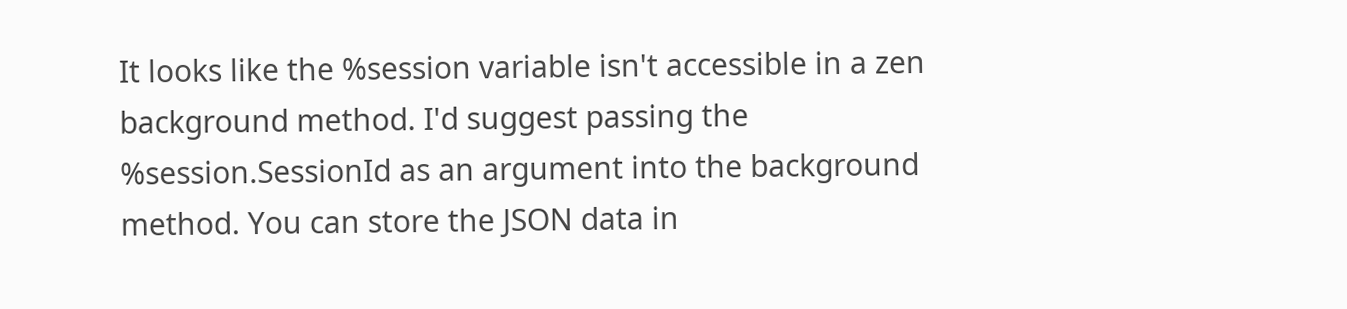It looks like the %session variable isn't accessible in a zen background method. I'd suggest passing the %session.SessionId as an argument into the background method. You can store the JSON data in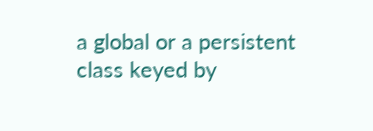a global or a persistent class keyed by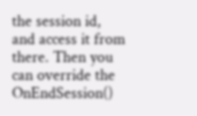the session id, and access it from there. Then you can override the OnEndSession()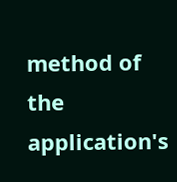method of the application's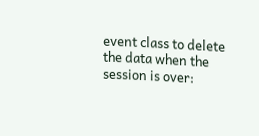event class to delete the data when the session is over: